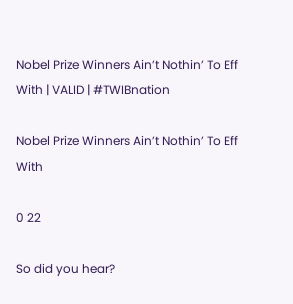Nobel Prize Winners Ain’t Nothin’ To Eff With | VALID | #TWIBnation

Nobel Prize Winners Ain’t Nothin’ To Eff With

0 22

So did you hear?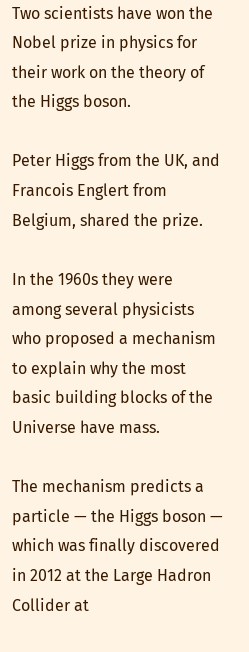Two scientists have won the Nobel prize in physics for their work on the theory of the Higgs boson.

Peter Higgs from the UK, and Francois Englert from Belgium, shared the prize.

In the 1960s they were among several physicists who proposed a mechanism to explain why the most basic building blocks of the Universe have mass.

The mechanism predicts a particle — the Higgs boson — which was finally discovered in 2012 at the Large Hadron Collider at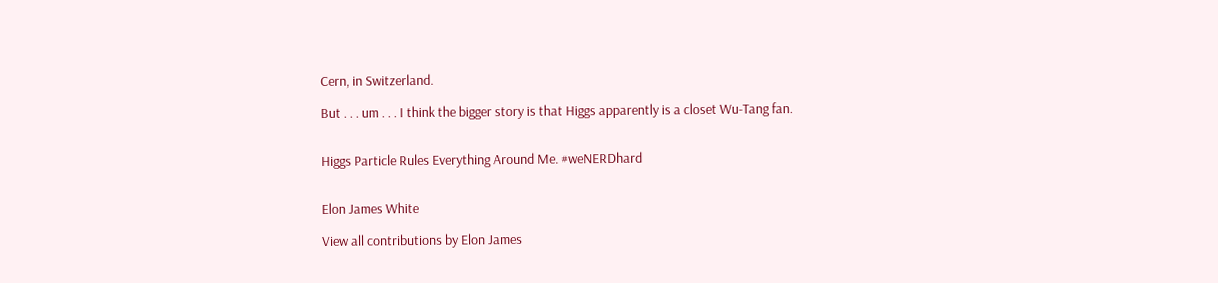Cern, in Switzerland.

But . . . um . . . I think the bigger story is that Higgs apparently is a closet Wu-Tang fan.


Higgs Particle Rules Everything Around Me. #weNERDhard


Elon James White

View all contributions by Elon James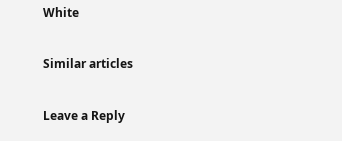White

Similar articles

Leave a Reply